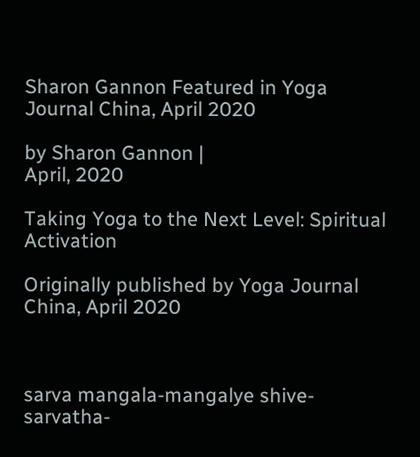Sharon Gannon Featured in Yoga Journal China, April 2020

by Sharon Gannon |
April, 2020

Taking Yoga to the Next Level: Spiritual Activation

Originally published by Yoga Journal China, April 2020



sarva mangala-mangalye shive-sarvatha-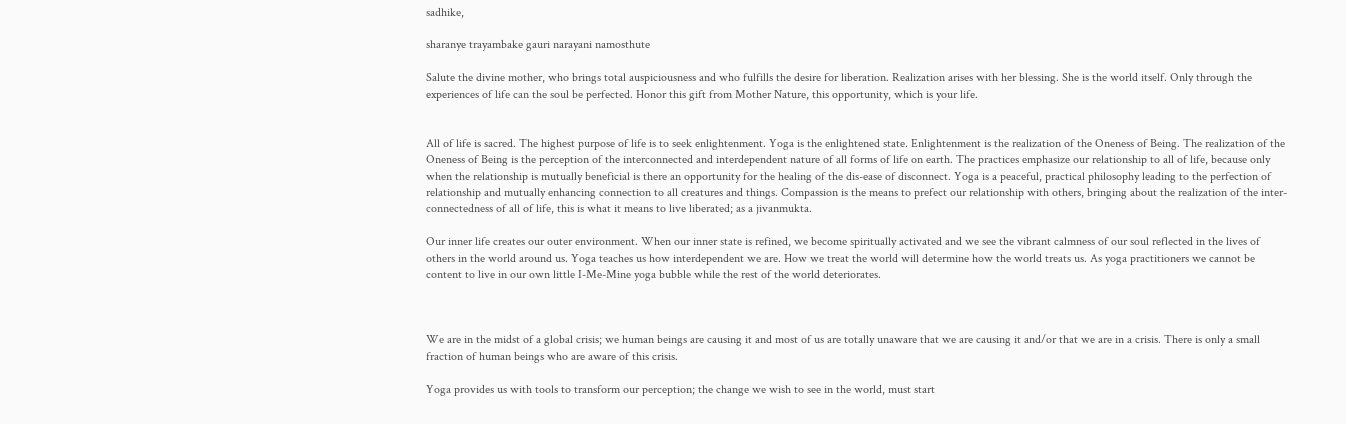sadhike,

sharanye trayambake gauri narayani namosthute

Salute the divine mother, who brings total auspiciousness and who fulfills the desire for liberation. Realization arises with her blessing. She is the world itself. Only through the experiences of life can the soul be perfected. Honor this gift from Mother Nature, this opportunity, which is your life.


All of life is sacred. The highest purpose of life is to seek enlightenment. Yoga is the enlightened state. Enlightenment is the realization of the Oneness of Being. The realization of the Oneness of Being is the perception of the interconnected and interdependent nature of all forms of life on earth. The practices emphasize our relationship to all of life, because only when the relationship is mutually beneficial is there an opportunity for the healing of the dis-ease of disconnect. Yoga is a peaceful, practical philosophy leading to the perfection of relationship and mutually enhancing connection to all creatures and things. Compassion is the means to prefect our relationship with others, bringing about the realization of the inter-connectedness of all of life, this is what it means to live liberated; as a jivanmukta.

Our inner life creates our outer environment. When our inner state is refined, we become spiritually activated and we see the vibrant calmness of our soul reflected in the lives of others in the world around us. Yoga teaches us how interdependent we are. How we treat the world will determine how the world treats us. As yoga practitioners we cannot be content to live in our own little I-Me-Mine yoga bubble while the rest of the world deteriorates.



We are in the midst of a global crisis; we human beings are causing it and most of us are totally unaware that we are causing it and/or that we are in a crisis. There is only a small fraction of human beings who are aware of this crisis.

Yoga provides us with tools to transform our perception; the change we wish to see in the world, must start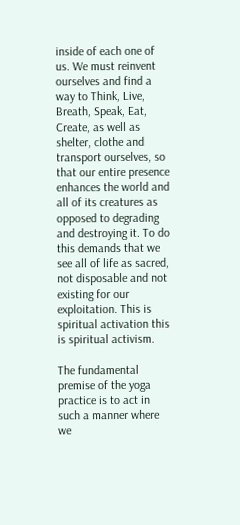inside of each one of us. We must reinvent ourselves and find a way to Think, Live, Breath, Speak, Eat, Create, as well as shelter, clothe and transport ourselves, so that our entire presence enhances the world and all of its creatures as opposed to degrading and destroying it. To do this demands that we see all of life as sacred, not disposable and not existing for our exploitation. This is spiritual activation this is spiritual activism.

The fundamental premise of the yoga practice is to act in such a manner where we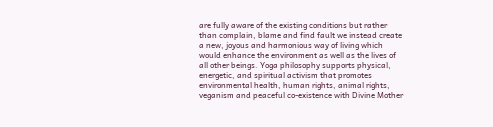are fully aware of the existing conditions but rather than complain, blame and find fault we instead create a new, joyous and harmonious way of living which would enhance the environment as well as the lives of all other beings. Yoga philosophy supports physical, energetic, and spiritual activism that promotes environmental health, human rights, animal rights, veganism and peaceful co-existence with Divine Mother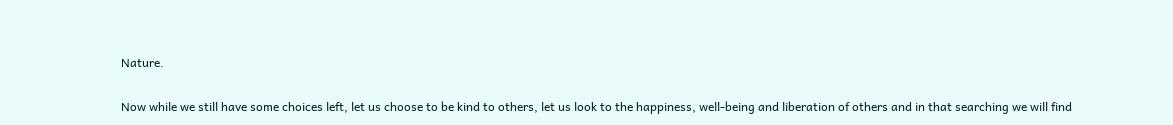Nature.

Now while we still have some choices left, let us choose to be kind to others, let us look to the happiness, well-being and liberation of others and in that searching we will find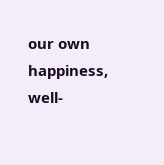our own happiness, well-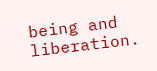being and liberation.